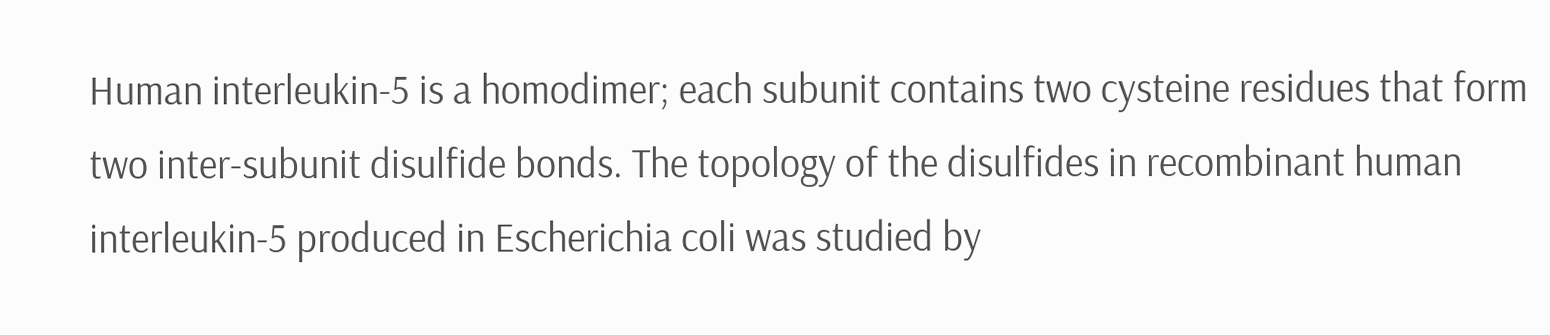Human interleukin-5 is a homodimer; each subunit contains two cysteine residues that form two inter-subunit disulfide bonds. The topology of the disulfides in recombinant human interleukin-5 produced in Escherichia coli was studied by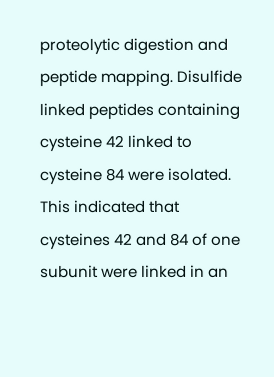proteolytic digestion and peptide mapping. Disulfide linked peptides containing cysteine 42 linked to cysteine 84 were isolated. This indicated that cysteines 42 and 84 of one subunit were linked in an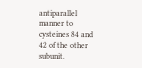antiparallel manner to cysteines 84 and 42 of the other subunit.